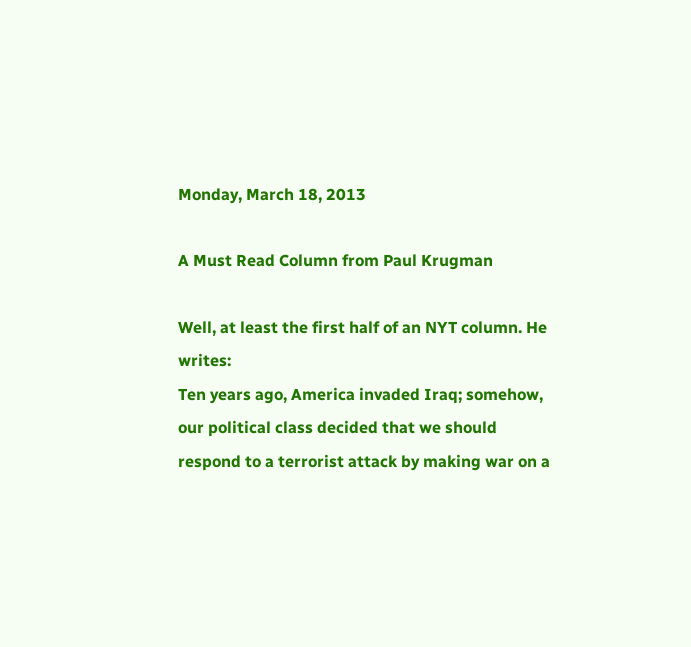Monday, March 18, 2013

A Must Read Column from Paul Krugman

Well, at least the first half of an NYT column. He writes:
Ten years ago, America invaded Iraq; somehow, our political class decided that we should respond to a terrorist attack by making war on a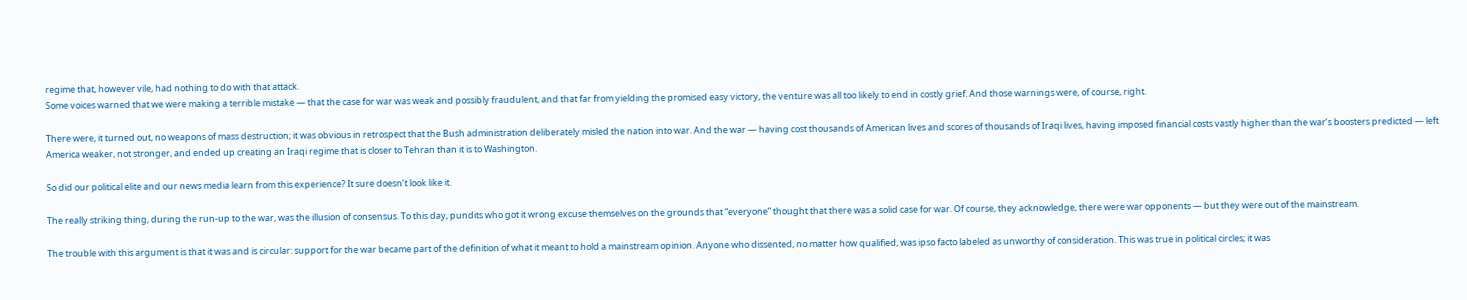regime that, however vile, had nothing to do with that attack.
Some voices warned that we were making a terrible mistake — that the case for war was weak and possibly fraudulent, and that far from yielding the promised easy victory, the venture was all too likely to end in costly grief. And those warnings were, of course, right.

There were, it turned out, no weapons of mass destruction; it was obvious in retrospect that the Bush administration deliberately misled the nation into war. And the war — having cost thousands of American lives and scores of thousands of Iraqi lives, having imposed financial costs vastly higher than the war’s boosters predicted — left America weaker, not stronger, and ended up creating an Iraqi regime that is closer to Tehran than it is to Washington.

So did our political elite and our news media learn from this experience? It sure doesn’t look like it.

The really striking thing, during the run-up to the war, was the illusion of consensus. To this day, pundits who got it wrong excuse themselves on the grounds that “everyone” thought that there was a solid case for war. Of course, they acknowledge, there were war opponents — but they were out of the mainstream.

The trouble with this argument is that it was and is circular: support for the war became part of the definition of what it meant to hold a mainstream opinion. Anyone who dissented, no matter how qualified, was ipso facto labeled as unworthy of consideration. This was true in political circles; it was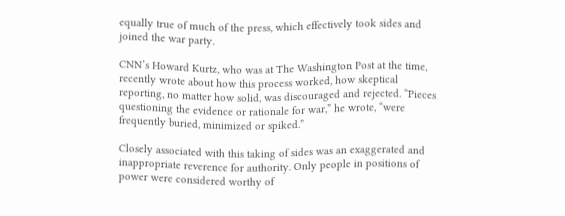equally true of much of the press, which effectively took sides and joined the war party.

CNN’s Howard Kurtz, who was at The Washington Post at the time, recently wrote about how this process worked, how skeptical reporting, no matter how solid, was discouraged and rejected. “Pieces questioning the evidence or rationale for war,” he wrote, “were frequently buried, minimized or spiked.”

Closely associated with this taking of sides was an exaggerated and inappropriate reverence for authority. Only people in positions of power were considered worthy of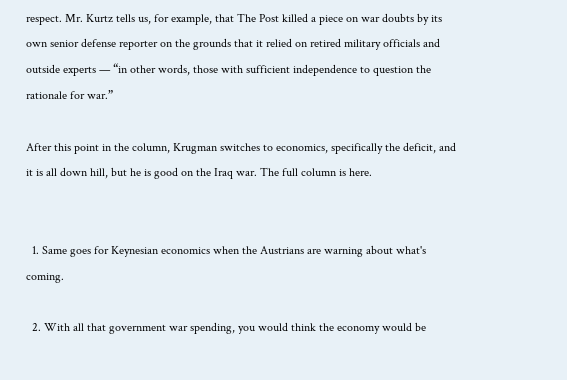respect. Mr. Kurtz tells us, for example, that The Post killed a piece on war doubts by its own senior defense reporter on the grounds that it relied on retired military officials and outside experts — “in other words, those with sufficient independence to question the rationale for war.”

After this point in the column, Krugman switches to economics, specifically the deficit, and it is all down hill, but he is good on the Iraq war. The full column is here.


  1. Same goes for Keynesian economics when the Austrians are warning about what's coming.

  2. With all that government war spending, you would think the economy would be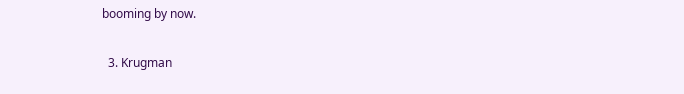booming by now.

  3. Krugman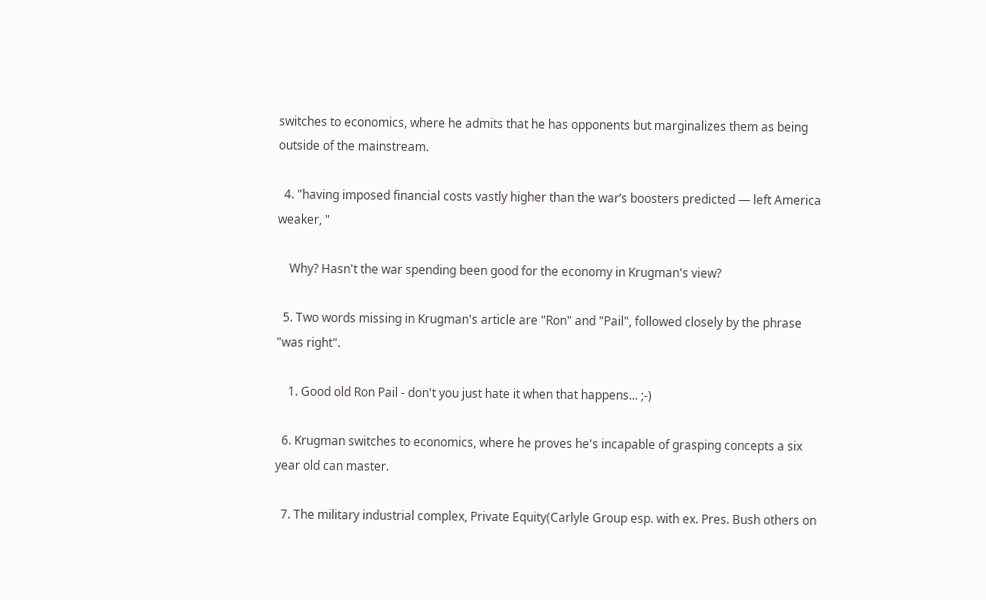switches to economics, where he admits that he has opponents but marginalizes them as being outside of the mainstream.

  4. "having imposed financial costs vastly higher than the war’s boosters predicted — left America weaker, "

    Why? Hasn't the war spending been good for the economy in Krugman's view?

  5. Two words missing in Krugman's article are "Ron" and "Pail", followed closely by the phrase "was right".

    1. Good old Ron Pail - don't you just hate it when that happens... ;-)

  6. Krugman switches to economics, where he proves he's incapable of grasping concepts a six year old can master.

  7. The military industrial complex, Private Equity(Carlyle Group esp. with ex. Pres. Bush others on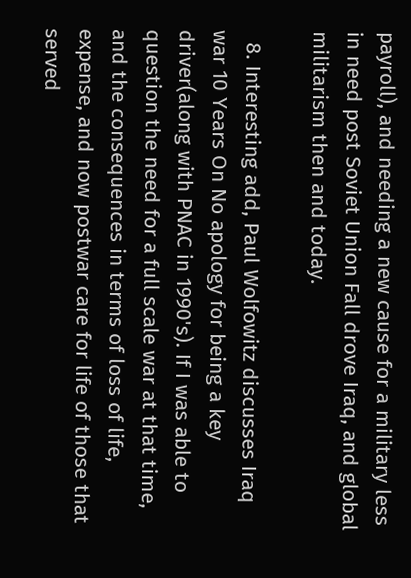payroll), and needing a new cause for a military less in need post Soviet Union Fall drove Iraq, and global militarism then and today.

  8. Interesting add, Paul Wolfowitz discusses Iraq war 10 Years On No apology for being a key driver(along with PNAC in 1990's). If I was able to question the need for a full scale war at that time, and the consequences in terms of loss of life, expense, and now postwar care for life of those that served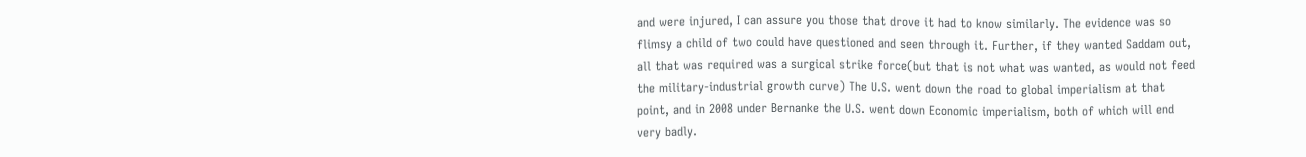and were injured, I can assure you those that drove it had to know similarly. The evidence was so flimsy a child of two could have questioned and seen through it. Further, if they wanted Saddam out, all that was required was a surgical strike force(but that is not what was wanted, as would not feed the military-industrial growth curve) The U.S. went down the road to global imperialism at that point, and in 2008 under Bernanke the U.S. went down Economic imperialism, both of which will end very badly.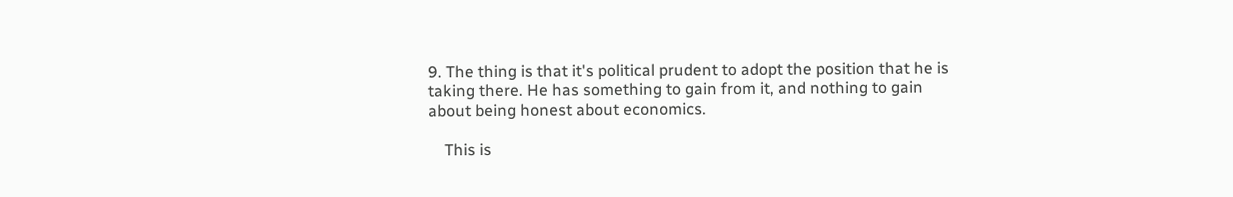9. The thing is that it's political prudent to adopt the position that he is taking there. He has something to gain from it, and nothing to gain about being honest about economics.

    This is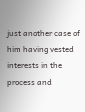just another case of him having vested interests in the process and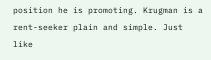position he is promoting. Krugman is a rent-seeker plain and simple. Just like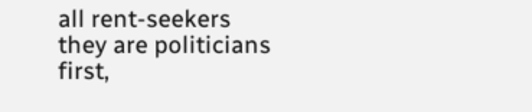all rent-seekers they are politicians first,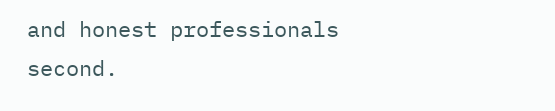and honest professionals second.